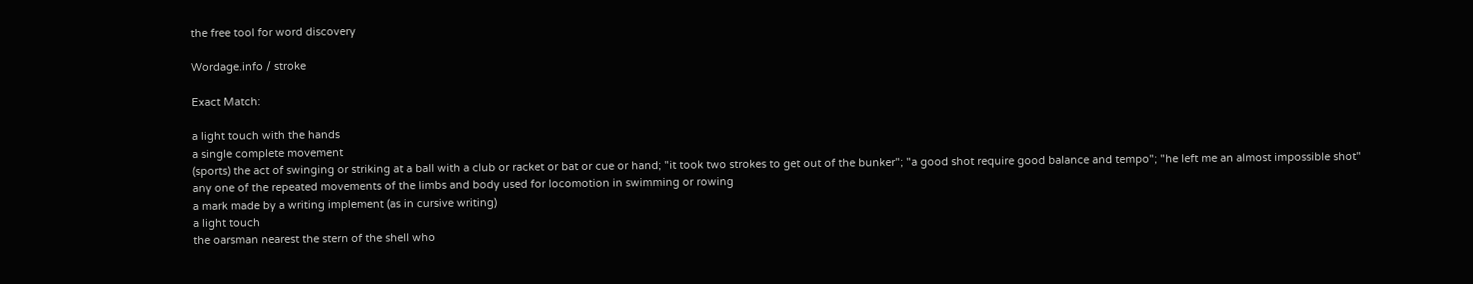the free tool for word discovery

Wordage.info / stroke

Exact Match:

a light touch with the hands
a single complete movement
(sports) the act of swinging or striking at a ball with a club or racket or bat or cue or hand; "it took two strokes to get out of the bunker"; "a good shot require good balance and tempo"; "he left me an almost impossible shot"
any one of the repeated movements of the limbs and body used for locomotion in swimming or rowing
a mark made by a writing implement (as in cursive writing)
a light touch
the oarsman nearest the stern of the shell who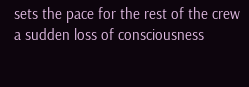sets the pace for the rest of the crew
a sudden loss of consciousness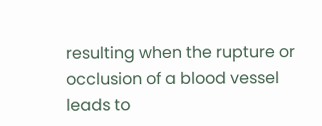resulting when the rupture or occlusion of a blood vessel leads to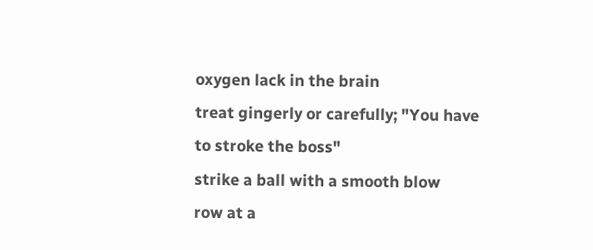oxygen lack in the brain
treat gingerly or carefully; "You have to stroke the boss"
strike a ball with a smooth blow
row at a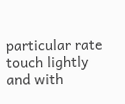particular rate
touch lightly and with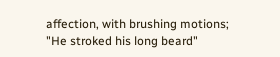affection, with brushing motions; "He stroked his long beard"